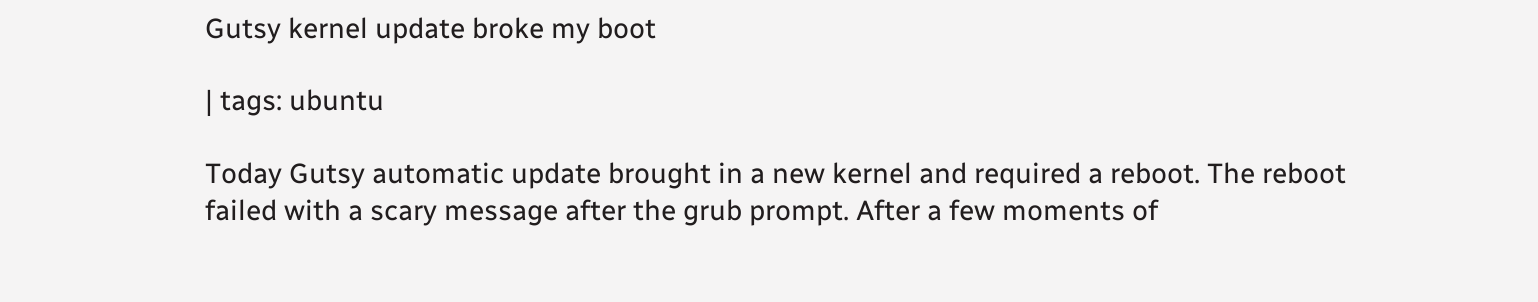Gutsy kernel update broke my boot

| tags: ubuntu

Today Gutsy automatic update brought in a new kernel and required a reboot. The reboot failed with a scary message after the grub prompt. After a few moments of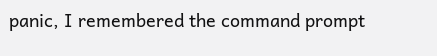panic, I remembered the command prompt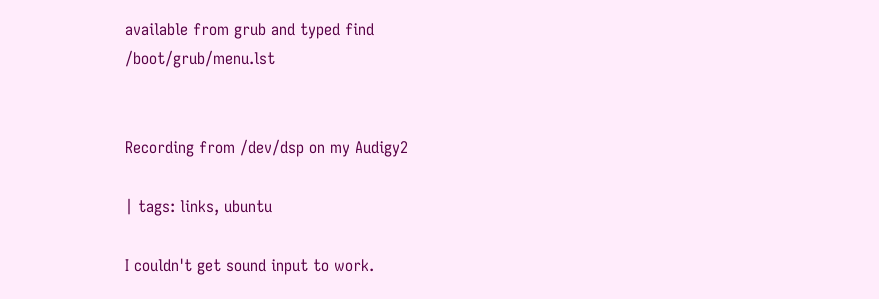available from grub and typed find /boot/grub/menu.lst


Recording from /dev/dsp on my Audigy2

| tags: links, ubuntu

I couldn't get sound input to work.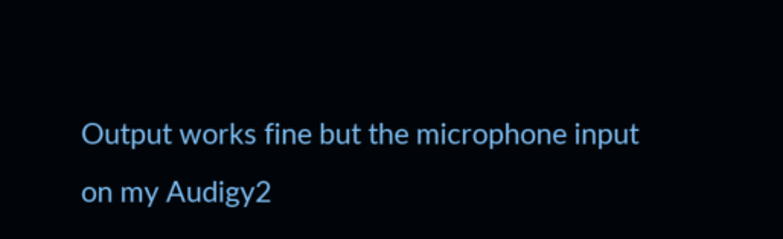Output works fine but the microphone input on my Audigy2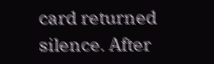card returned silence. After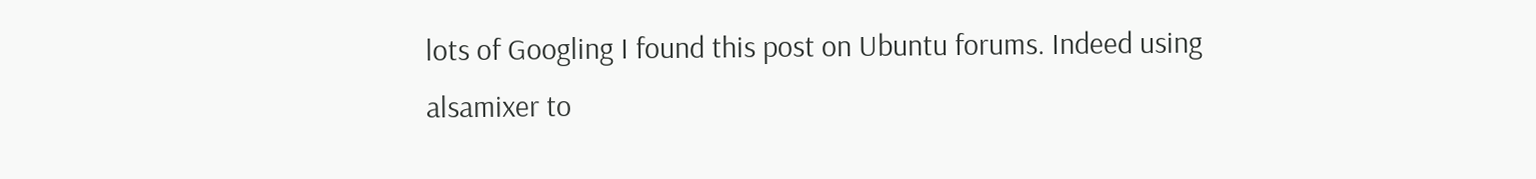lots of Googling I found this post on Ubuntu forums. Indeed using alsamixer to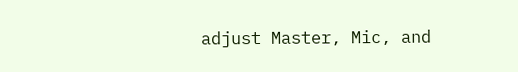adjust Master, Mic, and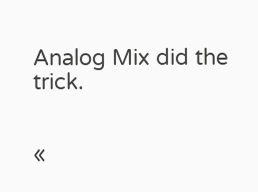Analog Mix did the trick.


«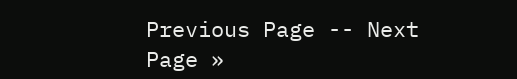Previous Page -- Next Page »